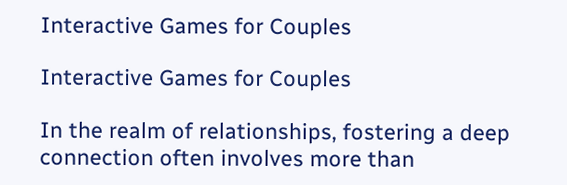Interactive Games for Couples

Interactive Games for Couples

In the realm of relationships, fostering a deep connection often involves more than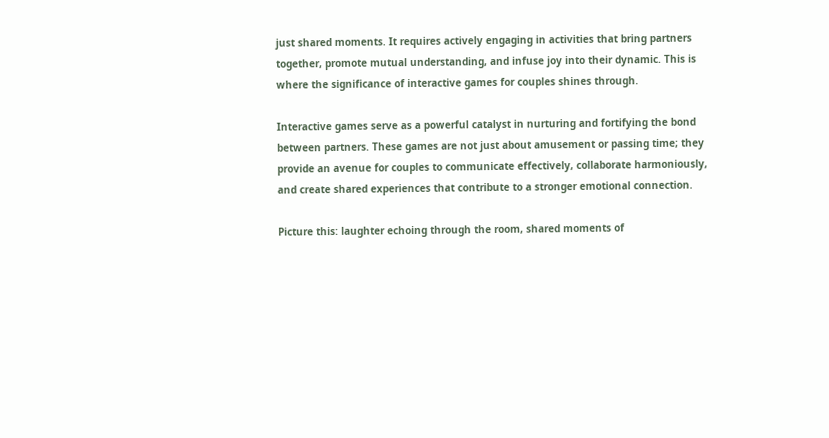just shared moments. It requires actively engaging in activities that bring partners together, promote mutual understanding, and infuse joy into their dynamic. This is where the significance of interactive games for couples shines through.

Interactive games serve as a powerful catalyst in nurturing and fortifying the bond between partners. These games are not just about amusement or passing time; they provide an avenue for couples to communicate effectively, collaborate harmoniously, and create shared experiences that contribute to a stronger emotional connection.

Picture this: laughter echoing through the room, shared moments of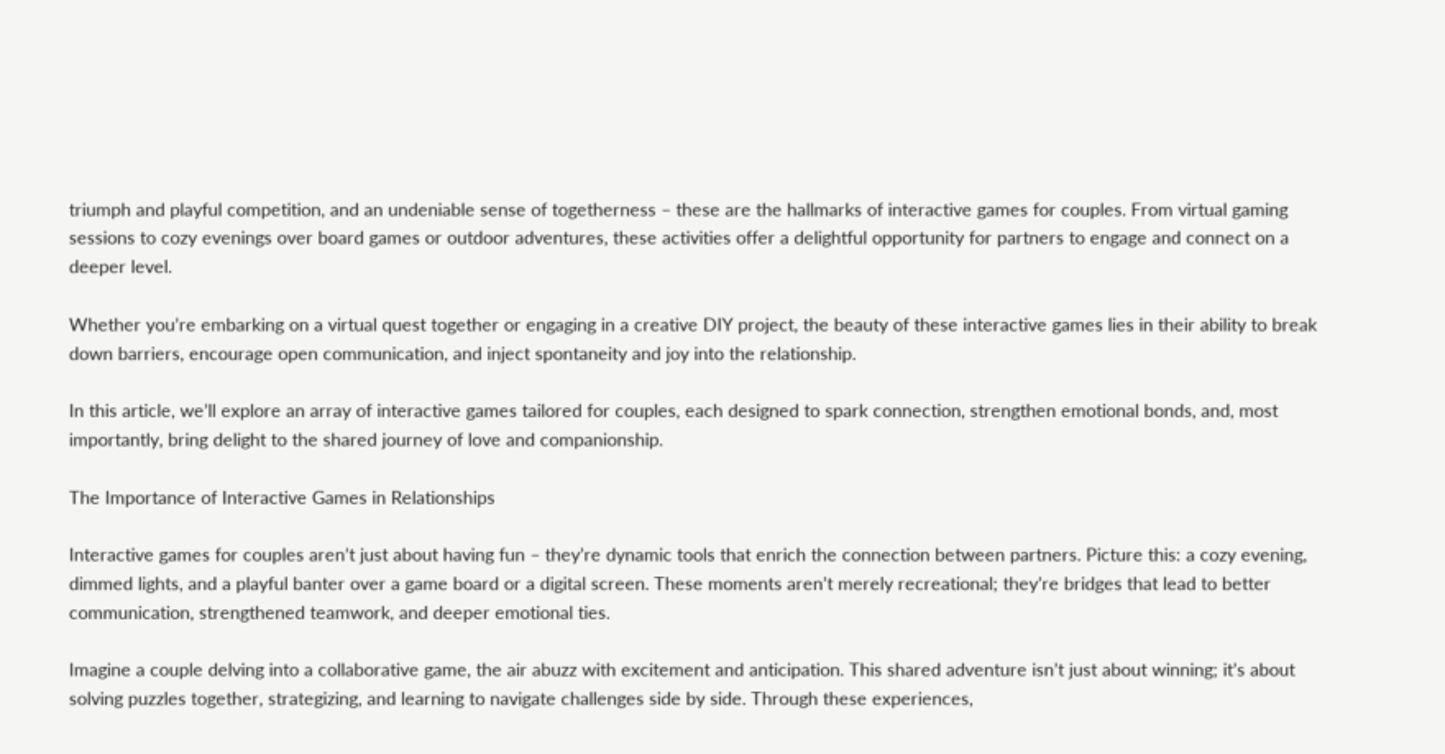triumph and playful competition, and an undeniable sense of togetherness – these are the hallmarks of interactive games for couples. From virtual gaming sessions to cozy evenings over board games or outdoor adventures, these activities offer a delightful opportunity for partners to engage and connect on a deeper level.

Whether you’re embarking on a virtual quest together or engaging in a creative DIY project, the beauty of these interactive games lies in their ability to break down barriers, encourage open communication, and inject spontaneity and joy into the relationship.

In this article, we’ll explore an array of interactive games tailored for couples, each designed to spark connection, strengthen emotional bonds, and, most importantly, bring delight to the shared journey of love and companionship.

The Importance of Interactive Games in Relationships

Interactive games for couples aren’t just about having fun – they’re dynamic tools that enrich the connection between partners. Picture this: a cozy evening, dimmed lights, and a playful banter over a game board or a digital screen. These moments aren’t merely recreational; they’re bridges that lead to better communication, strengthened teamwork, and deeper emotional ties.

Imagine a couple delving into a collaborative game, the air abuzz with excitement and anticipation. This shared adventure isn’t just about winning; it’s about solving puzzles together, strategizing, and learning to navigate challenges side by side. Through these experiences,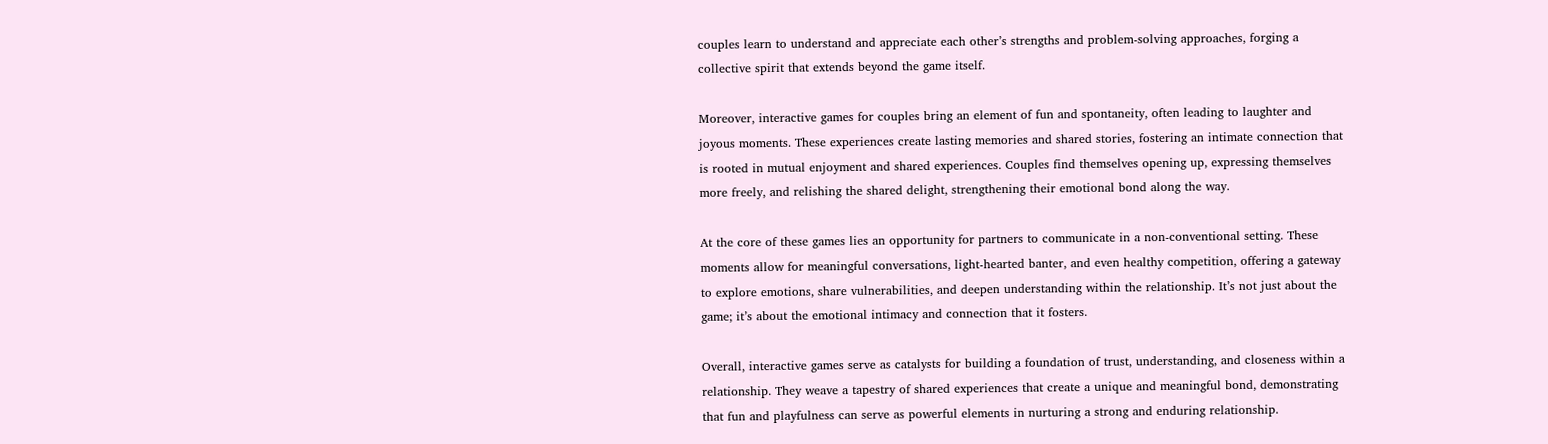couples learn to understand and appreciate each other’s strengths and problem-solving approaches, forging a collective spirit that extends beyond the game itself.

Moreover, interactive games for couples bring an element of fun and spontaneity, often leading to laughter and joyous moments. These experiences create lasting memories and shared stories, fostering an intimate connection that is rooted in mutual enjoyment and shared experiences. Couples find themselves opening up, expressing themselves more freely, and relishing the shared delight, strengthening their emotional bond along the way.

At the core of these games lies an opportunity for partners to communicate in a non-conventional setting. These moments allow for meaningful conversations, light-hearted banter, and even healthy competition, offering a gateway to explore emotions, share vulnerabilities, and deepen understanding within the relationship. It’s not just about the game; it’s about the emotional intimacy and connection that it fosters.

Overall, interactive games serve as catalysts for building a foundation of trust, understanding, and closeness within a relationship. They weave a tapestry of shared experiences that create a unique and meaningful bond, demonstrating that fun and playfulness can serve as powerful elements in nurturing a strong and enduring relationship.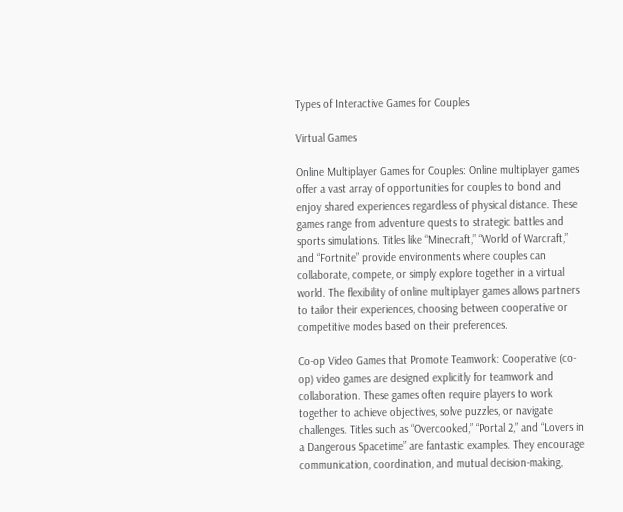Types of Interactive Games for Couples

Virtual Games

Online Multiplayer Games for Couples: Online multiplayer games offer a vast array of opportunities for couples to bond and enjoy shared experiences regardless of physical distance. These games range from adventure quests to strategic battles and sports simulations. Titles like “Minecraft,” “World of Warcraft,” and “Fortnite” provide environments where couples can collaborate, compete, or simply explore together in a virtual world. The flexibility of online multiplayer games allows partners to tailor their experiences, choosing between cooperative or competitive modes based on their preferences.

Co-op Video Games that Promote Teamwork: Cooperative (co-op) video games are designed explicitly for teamwork and collaboration. These games often require players to work together to achieve objectives, solve puzzles, or navigate challenges. Titles such as “Overcooked,” “Portal 2,” and “Lovers in a Dangerous Spacetime” are fantastic examples. They encourage communication, coordination, and mutual decision-making,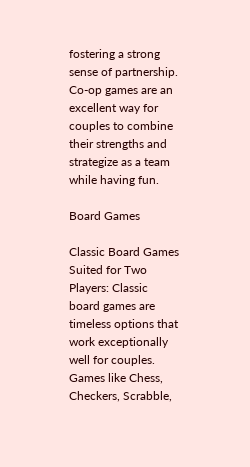fostering a strong sense of partnership. Co-op games are an excellent way for couples to combine their strengths and strategize as a team while having fun.

Board Games

Classic Board Games Suited for Two Players: Classic board games are timeless options that work exceptionally well for couples. Games like Chess, Checkers, Scrabble,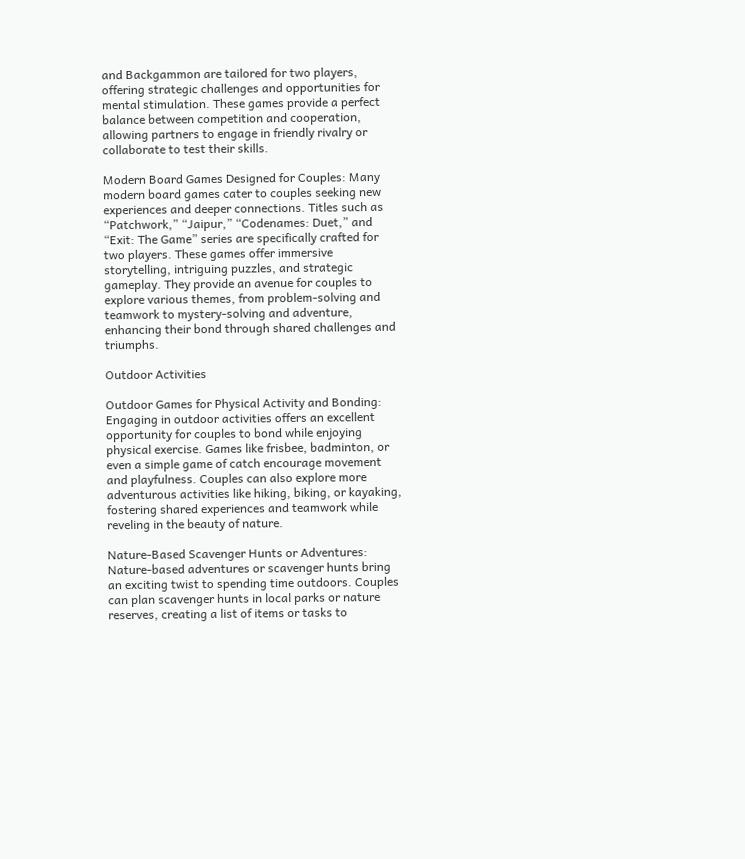and Backgammon are tailored for two players, offering strategic challenges and opportunities for mental stimulation. These games provide a perfect balance between competition and cooperation, allowing partners to engage in friendly rivalry or collaborate to test their skills.

Modern Board Games Designed for Couples: Many modern board games cater to couples seeking new experiences and deeper connections. Titles such as “Patchwork,” “Jaipur,” “Codenames: Duet,” and “Exit: The Game” series are specifically crafted for two players. These games offer immersive storytelling, intriguing puzzles, and strategic gameplay. They provide an avenue for couples to explore various themes, from problem-solving and teamwork to mystery-solving and adventure, enhancing their bond through shared challenges and triumphs.

Outdoor Activities

Outdoor Games for Physical Activity and Bonding: Engaging in outdoor activities offers an excellent opportunity for couples to bond while enjoying physical exercise. Games like frisbee, badminton, or even a simple game of catch encourage movement and playfulness. Couples can also explore more adventurous activities like hiking, biking, or kayaking, fostering shared experiences and teamwork while reveling in the beauty of nature.

Nature-Based Scavenger Hunts or Adventures: Nature-based adventures or scavenger hunts bring an exciting twist to spending time outdoors. Couples can plan scavenger hunts in local parks or nature reserves, creating a list of items or tasks to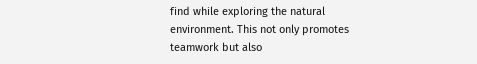find while exploring the natural environment. This not only promotes teamwork but also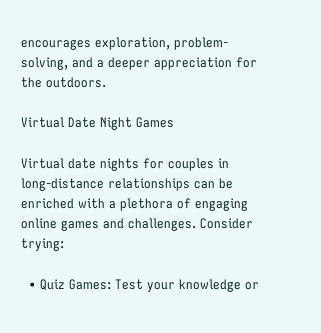encourages exploration, problem-solving, and a deeper appreciation for the outdoors.

Virtual Date Night Games

Virtual date nights for couples in long-distance relationships can be enriched with a plethora of engaging online games and challenges. Consider trying:

  • Quiz Games: Test your knowledge or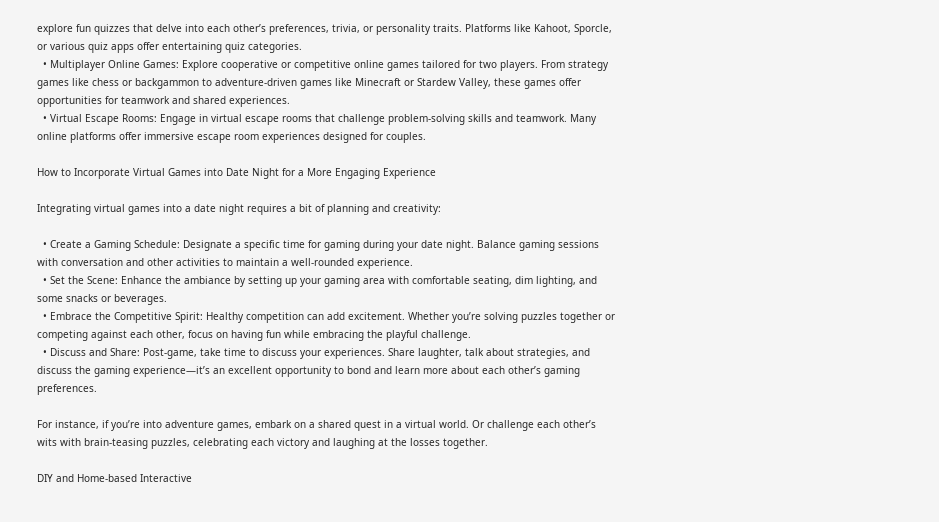explore fun quizzes that delve into each other’s preferences, trivia, or personality traits. Platforms like Kahoot, Sporcle, or various quiz apps offer entertaining quiz categories.
  • Multiplayer Online Games: Explore cooperative or competitive online games tailored for two players. From strategy games like chess or backgammon to adventure-driven games like Minecraft or Stardew Valley, these games offer opportunities for teamwork and shared experiences.
  • Virtual Escape Rooms: Engage in virtual escape rooms that challenge problem-solving skills and teamwork. Many online platforms offer immersive escape room experiences designed for couples.

How to Incorporate Virtual Games into Date Night for a More Engaging Experience

Integrating virtual games into a date night requires a bit of planning and creativity:

  • Create a Gaming Schedule: Designate a specific time for gaming during your date night. Balance gaming sessions with conversation and other activities to maintain a well-rounded experience.
  • Set the Scene: Enhance the ambiance by setting up your gaming area with comfortable seating, dim lighting, and some snacks or beverages.
  • Embrace the Competitive Spirit: Healthy competition can add excitement. Whether you’re solving puzzles together or competing against each other, focus on having fun while embracing the playful challenge.
  • Discuss and Share: Post-game, take time to discuss your experiences. Share laughter, talk about strategies, and discuss the gaming experience—it’s an excellent opportunity to bond and learn more about each other’s gaming preferences.

For instance, if you’re into adventure games, embark on a shared quest in a virtual world. Or challenge each other’s wits with brain-teasing puzzles, celebrating each victory and laughing at the losses together.

DIY and Home-based Interactive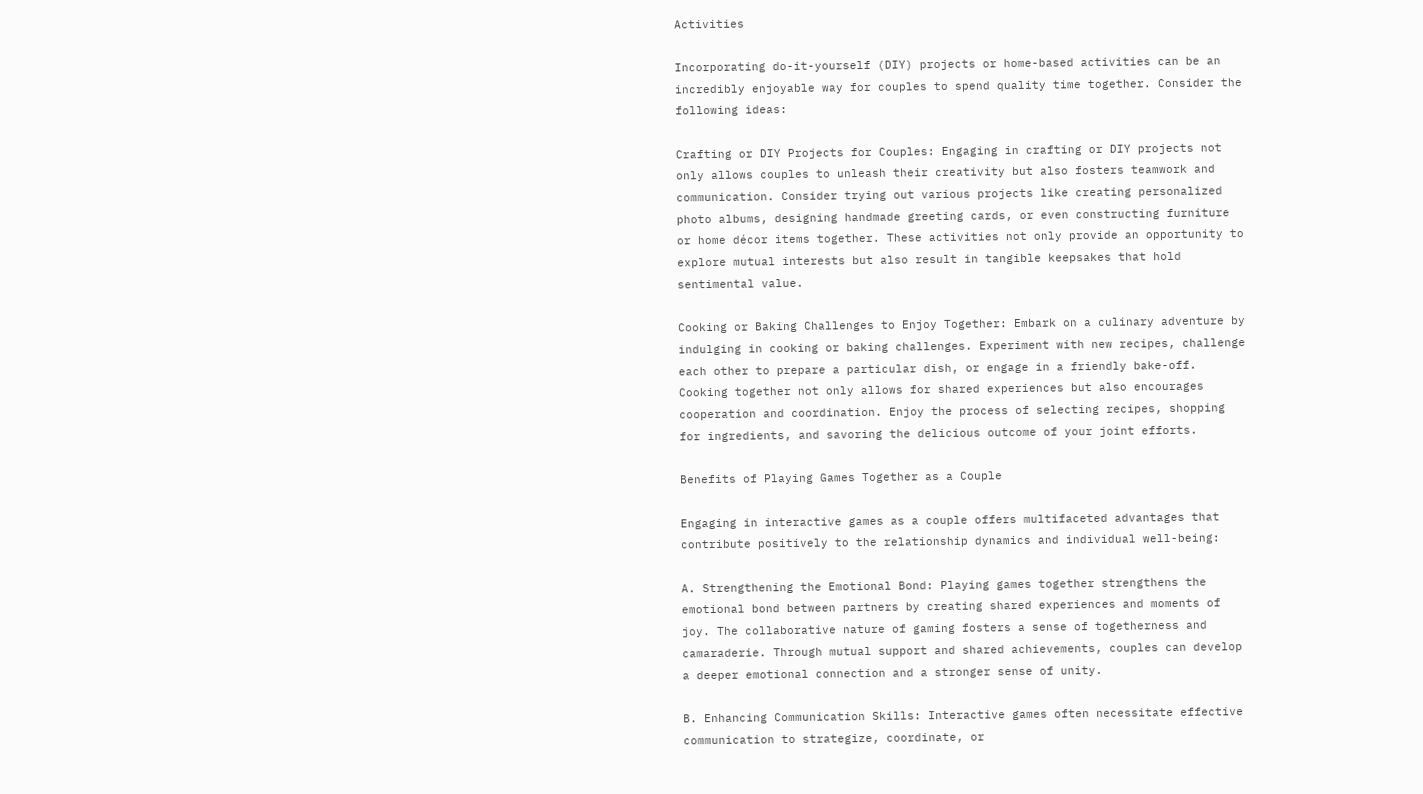Activities

Incorporating do-it-yourself (DIY) projects or home-based activities can be an incredibly enjoyable way for couples to spend quality time together. Consider the following ideas:

Crafting or DIY Projects for Couples: Engaging in crafting or DIY projects not only allows couples to unleash their creativity but also fosters teamwork and communication. Consider trying out various projects like creating personalized photo albums, designing handmade greeting cards, or even constructing furniture or home décor items together. These activities not only provide an opportunity to explore mutual interests but also result in tangible keepsakes that hold sentimental value.

Cooking or Baking Challenges to Enjoy Together: Embark on a culinary adventure by indulging in cooking or baking challenges. Experiment with new recipes, challenge each other to prepare a particular dish, or engage in a friendly bake-off. Cooking together not only allows for shared experiences but also encourages cooperation and coordination. Enjoy the process of selecting recipes, shopping for ingredients, and savoring the delicious outcome of your joint efforts.

Benefits of Playing Games Together as a Couple

Engaging in interactive games as a couple offers multifaceted advantages that contribute positively to the relationship dynamics and individual well-being:

A. Strengthening the Emotional Bond: Playing games together strengthens the emotional bond between partners by creating shared experiences and moments of joy. The collaborative nature of gaming fosters a sense of togetherness and camaraderie. Through mutual support and shared achievements, couples can develop a deeper emotional connection and a stronger sense of unity.

B. Enhancing Communication Skills: Interactive games often necessitate effective communication to strategize, coordinate, or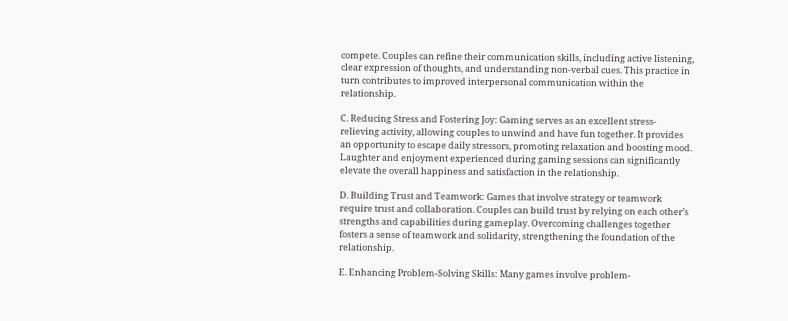compete. Couples can refine their communication skills, including active listening, clear expression of thoughts, and understanding non-verbal cues. This practice in turn contributes to improved interpersonal communication within the relationship.

C. Reducing Stress and Fostering Joy: Gaming serves as an excellent stress-relieving activity, allowing couples to unwind and have fun together. It provides an opportunity to escape daily stressors, promoting relaxation and boosting mood. Laughter and enjoyment experienced during gaming sessions can significantly elevate the overall happiness and satisfaction in the relationship.

D. Building Trust and Teamwork: Games that involve strategy or teamwork require trust and collaboration. Couples can build trust by relying on each other’s strengths and capabilities during gameplay. Overcoming challenges together fosters a sense of teamwork and solidarity, strengthening the foundation of the relationship.

E. Enhancing Problem-Solving Skills: Many games involve problem-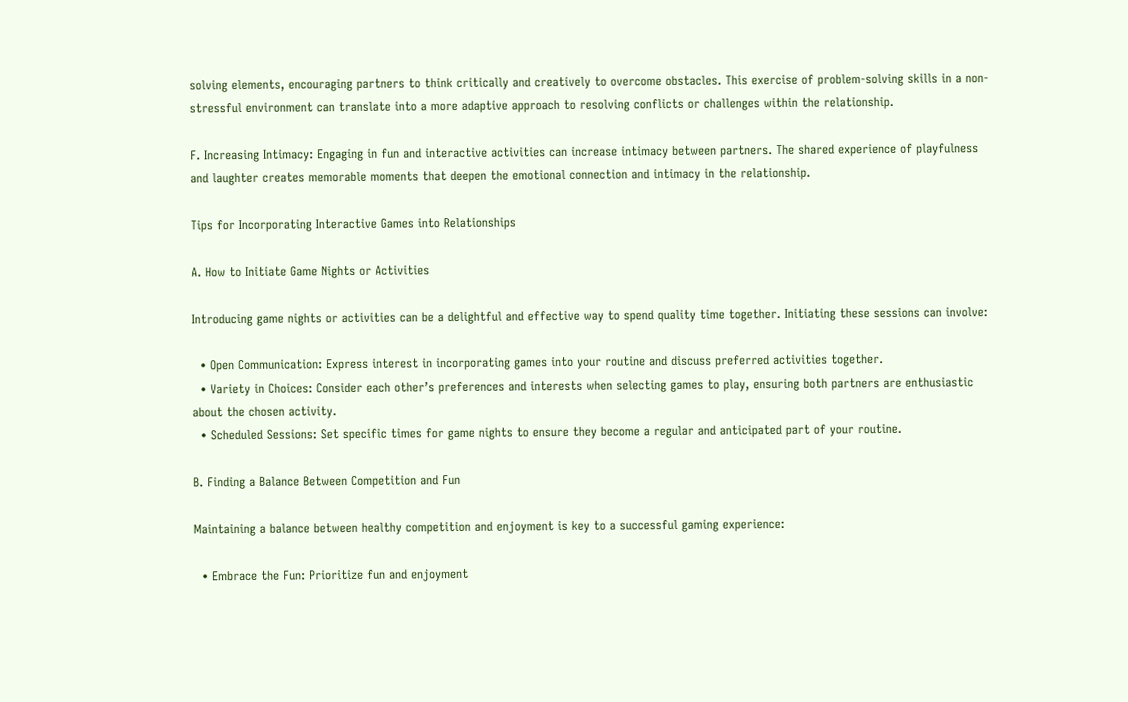solving elements, encouraging partners to think critically and creatively to overcome obstacles. This exercise of problem-solving skills in a non-stressful environment can translate into a more adaptive approach to resolving conflicts or challenges within the relationship.

F. Increasing Intimacy: Engaging in fun and interactive activities can increase intimacy between partners. The shared experience of playfulness and laughter creates memorable moments that deepen the emotional connection and intimacy in the relationship.

Tips for Incorporating Interactive Games into Relationships

A. How to Initiate Game Nights or Activities

Introducing game nights or activities can be a delightful and effective way to spend quality time together. Initiating these sessions can involve:

  • Open Communication: Express interest in incorporating games into your routine and discuss preferred activities together.
  • Variety in Choices: Consider each other’s preferences and interests when selecting games to play, ensuring both partners are enthusiastic about the chosen activity.
  • Scheduled Sessions: Set specific times for game nights to ensure they become a regular and anticipated part of your routine.

B. Finding a Balance Between Competition and Fun

Maintaining a balance between healthy competition and enjoyment is key to a successful gaming experience:

  • Embrace the Fun: Prioritize fun and enjoyment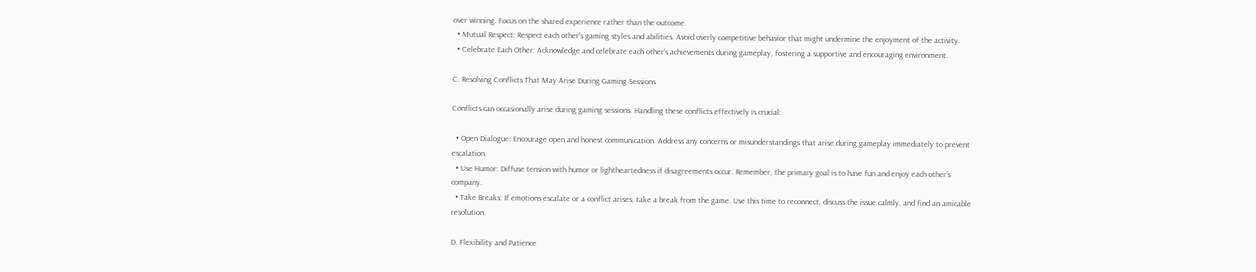over winning. Focus on the shared experience rather than the outcome.
  • Mutual Respect: Respect each other’s gaming styles and abilities. Avoid overly competitive behavior that might undermine the enjoyment of the activity.
  • Celebrate Each Other: Acknowledge and celebrate each other’s achievements during gameplay, fostering a supportive and encouraging environment.

C. Resolving Conflicts That May Arise During Gaming Sessions

Conflicts can occasionally arise during gaming sessions. Handling these conflicts effectively is crucial:

  • Open Dialogue: Encourage open and honest communication. Address any concerns or misunderstandings that arise during gameplay immediately to prevent escalation.
  • Use Humor: Diffuse tension with humor or lightheartedness if disagreements occur. Remember, the primary goal is to have fun and enjoy each other’s company.
  • Take Breaks: If emotions escalate or a conflict arises, take a break from the game. Use this time to reconnect, discuss the issue calmly, and find an amicable resolution.

D. Flexibility and Patience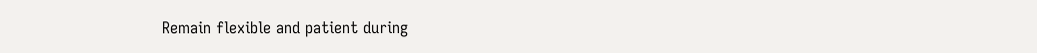Remain flexible and patient during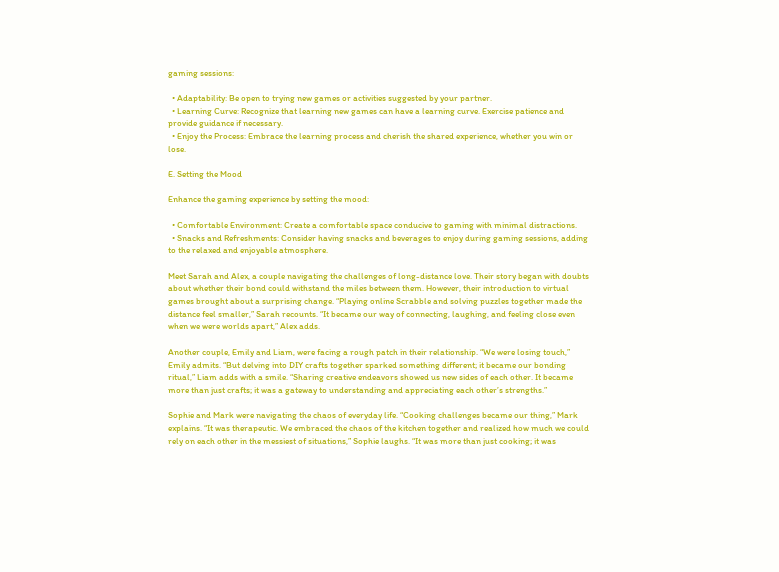gaming sessions:

  • Adaptability: Be open to trying new games or activities suggested by your partner.
  • Learning Curve: Recognize that learning new games can have a learning curve. Exercise patience and provide guidance if necessary.
  • Enjoy the Process: Embrace the learning process and cherish the shared experience, whether you win or lose.

E. Setting the Mood

Enhance the gaming experience by setting the mood:

  • Comfortable Environment: Create a comfortable space conducive to gaming with minimal distractions.
  • Snacks and Refreshments: Consider having snacks and beverages to enjoy during gaming sessions, adding to the relaxed and enjoyable atmosphere.

Meet Sarah and Alex, a couple navigating the challenges of long-distance love. Their story began with doubts about whether their bond could withstand the miles between them. However, their introduction to virtual games brought about a surprising change. “Playing online Scrabble and solving puzzles together made the distance feel smaller,” Sarah recounts. “It became our way of connecting, laughing, and feeling close even when we were worlds apart,” Alex adds.

Another couple, Emily and Liam, were facing a rough patch in their relationship. “We were losing touch,” Emily admits. “But delving into DIY crafts together sparked something different; it became our bonding ritual,” Liam adds with a smile. “Sharing creative endeavors showed us new sides of each other. It became more than just crafts; it was a gateway to understanding and appreciating each other’s strengths.”

Sophie and Mark were navigating the chaos of everyday life. “Cooking challenges became our thing,” Mark explains. “It was therapeutic. We embraced the chaos of the kitchen together and realized how much we could rely on each other in the messiest of situations,” Sophie laughs. “It was more than just cooking; it was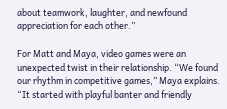about teamwork, laughter, and newfound appreciation for each other.”

For Matt and Maya, video games were an unexpected twist in their relationship. “We found our rhythm in competitive games,” Maya explains. “It started with playful banter and friendly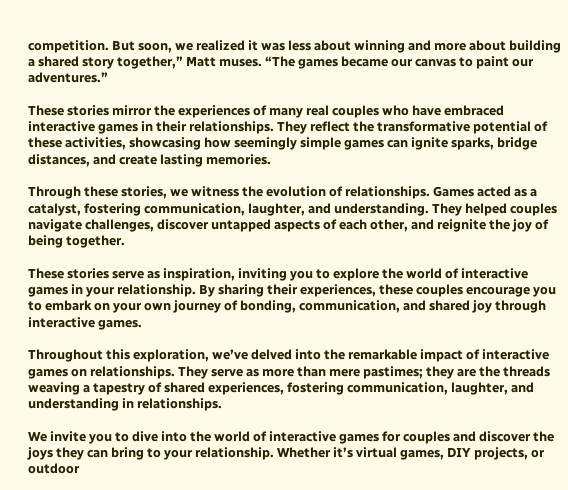competition. But soon, we realized it was less about winning and more about building a shared story together,” Matt muses. “The games became our canvas to paint our adventures.”

These stories mirror the experiences of many real couples who have embraced interactive games in their relationships. They reflect the transformative potential of these activities, showcasing how seemingly simple games can ignite sparks, bridge distances, and create lasting memories.

Through these stories, we witness the evolution of relationships. Games acted as a catalyst, fostering communication, laughter, and understanding. They helped couples navigate challenges, discover untapped aspects of each other, and reignite the joy of being together.

These stories serve as inspiration, inviting you to explore the world of interactive games in your relationship. By sharing their experiences, these couples encourage you to embark on your own journey of bonding, communication, and shared joy through interactive games.

Throughout this exploration, we’ve delved into the remarkable impact of interactive games on relationships. They serve as more than mere pastimes; they are the threads weaving a tapestry of shared experiences, fostering communication, laughter, and understanding in relationships.

We invite you to dive into the world of interactive games for couples and discover the joys they can bring to your relationship. Whether it’s virtual games, DIY projects, or outdoor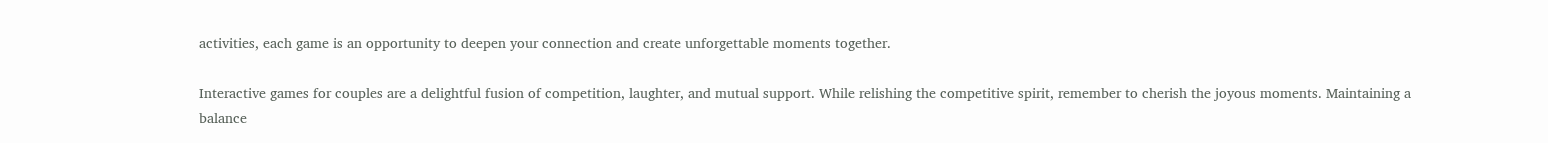activities, each game is an opportunity to deepen your connection and create unforgettable moments together.

Interactive games for couples are a delightful fusion of competition, laughter, and mutual support. While relishing the competitive spirit, remember to cherish the joyous moments. Maintaining a balance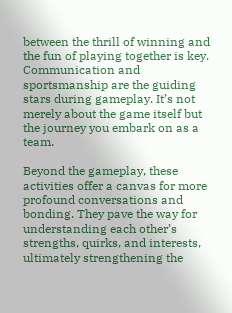between the thrill of winning and the fun of playing together is key. Communication and sportsmanship are the guiding stars during gameplay. It’s not merely about the game itself but the journey you embark on as a team.

Beyond the gameplay, these activities offer a canvas for more profound conversations and bonding. They pave the way for understanding each other’s strengths, quirks, and interests, ultimately strengthening the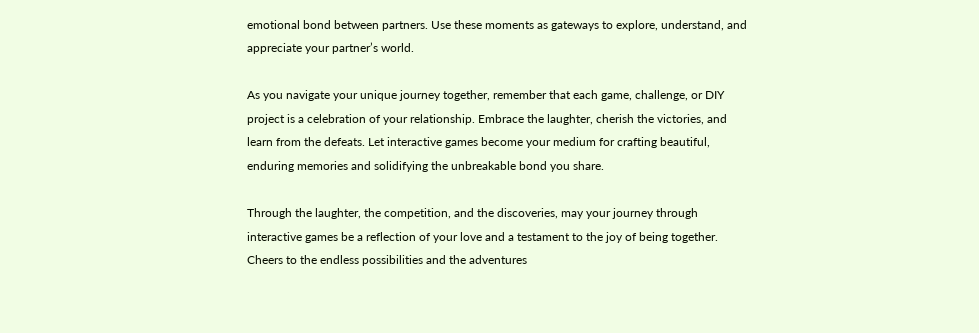emotional bond between partners. Use these moments as gateways to explore, understand, and appreciate your partner’s world.

As you navigate your unique journey together, remember that each game, challenge, or DIY project is a celebration of your relationship. Embrace the laughter, cherish the victories, and learn from the defeats. Let interactive games become your medium for crafting beautiful, enduring memories and solidifying the unbreakable bond you share.

Through the laughter, the competition, and the discoveries, may your journey through interactive games be a reflection of your love and a testament to the joy of being together. Cheers to the endless possibilities and the adventures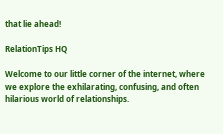that lie ahead!

RelationTips HQ

Welcome to our little corner of the internet, where we explore the exhilarating, confusing, and often hilarious world of relationships.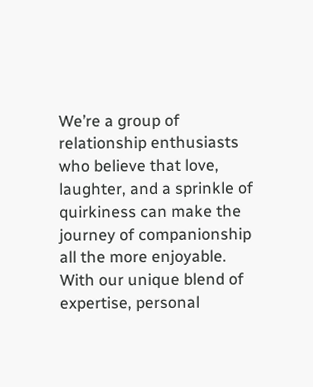We’re a group of relationship enthusiasts who believe that love, laughter, and a sprinkle of quirkiness can make the journey of companionship all the more enjoyable. With our unique blend of expertise, personal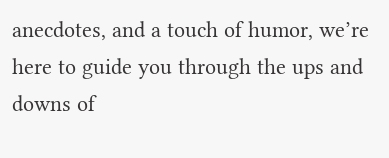anecdotes, and a touch of humor, we’re here to guide you through the ups and downs of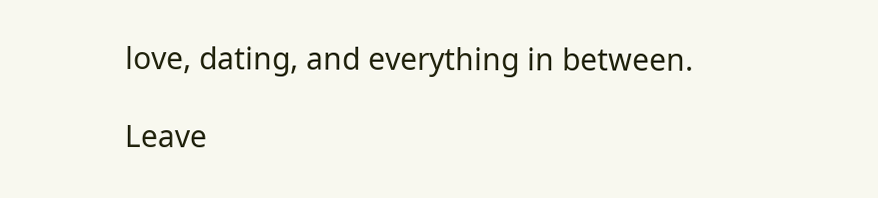love, dating, and everything in between.

Leave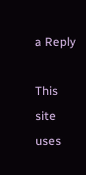a Reply

This site uses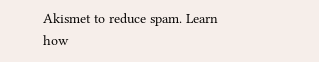Akismet to reduce spam. Learn how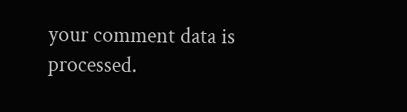your comment data is processed.